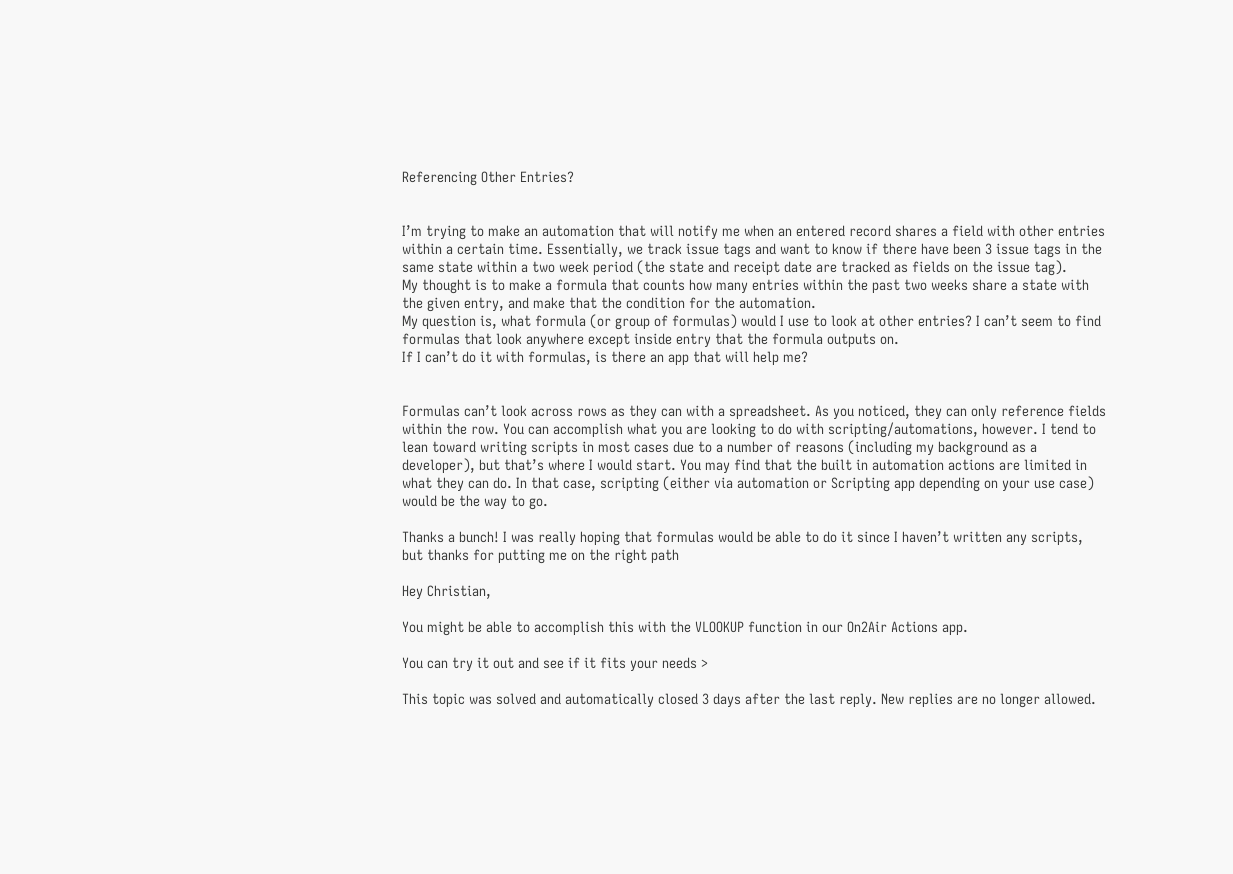Referencing Other Entries?


I’m trying to make an automation that will notify me when an entered record shares a field with other entries within a certain time. Essentially, we track issue tags and want to know if there have been 3 issue tags in the same state within a two week period (the state and receipt date are tracked as fields on the issue tag).
My thought is to make a formula that counts how many entries within the past two weeks share a state with the given entry, and make that the condition for the automation.
My question is, what formula (or group of formulas) would I use to look at other entries? I can’t seem to find formulas that look anywhere except inside entry that the formula outputs on.
If I can’t do it with formulas, is there an app that will help me?


Formulas can’t look across rows as they can with a spreadsheet. As you noticed, they can only reference fields within the row. You can accomplish what you are looking to do with scripting/automations, however. I tend to lean toward writing scripts in most cases due to a number of reasons (including my background as a developer), but that’s where I would start. You may find that the built in automation actions are limited in what they can do. In that case, scripting (either via automation or Scripting app depending on your use case) would be the way to go.

Thanks a bunch! I was really hoping that formulas would be able to do it since I haven’t written any scripts, but thanks for putting me on the right path

Hey Christian,

You might be able to accomplish this with the VLOOKUP function in our On2Air Actions app.

You can try it out and see if it fits your needs >

This topic was solved and automatically closed 3 days after the last reply. New replies are no longer allowed.